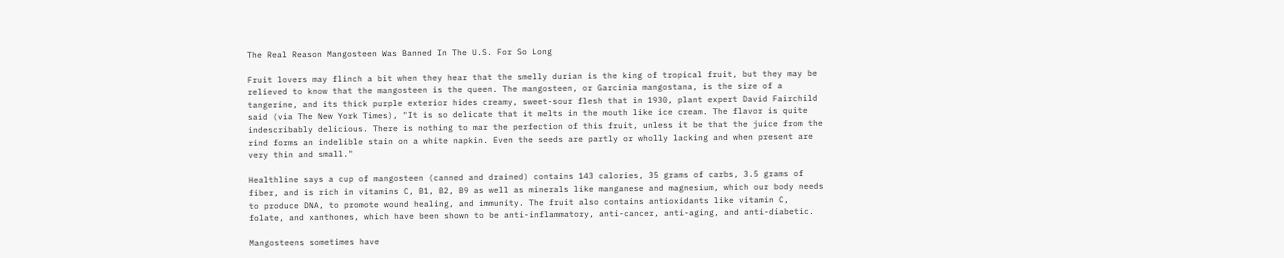The Real Reason Mangosteen Was Banned In The U.S. For So Long

Fruit lovers may flinch a bit when they hear that the smelly durian is the king of tropical fruit, but they may be relieved to know that the mangosteen is the queen. The mangosteen, or Garcinia mangostana, is the size of a tangerine, and its thick purple exterior hides creamy, sweet-sour flesh that in 1930, plant expert David Fairchild said (via The New York Times), "It is so delicate that it melts in the mouth like ice cream. The flavor is quite indescribably delicious. There is nothing to mar the perfection of this fruit, unless it be that the juice from the rind forms an indelible stain on a white napkin. Even the seeds are partly or wholly lacking and when present are very thin and small."

Healthline says a cup of mangosteen (canned and drained) contains 143 calories, 35 grams of carbs, 3.5 grams of fiber, and is rich in vitamins C, B1, B2, B9 as well as minerals like manganese and magnesium, which our body needs to produce DNA, to promote wound healing, and immunity. The fruit also contains antioxidants like vitamin C, folate, and xanthones, which have been shown to be anti-inflammatory, anti-cancer, anti-aging, and anti-diabetic.

Mangosteens sometimes have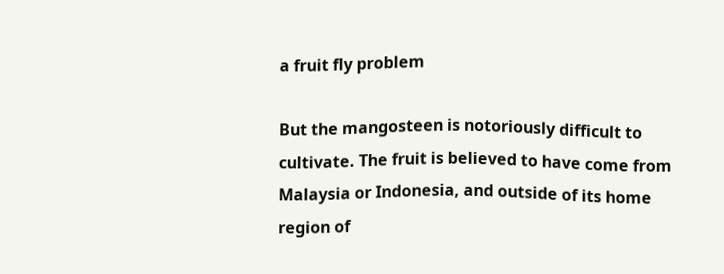a fruit fly problem

But the mangosteen is notoriously difficult to cultivate. The fruit is believed to have come from Malaysia or Indonesia, and outside of its home region of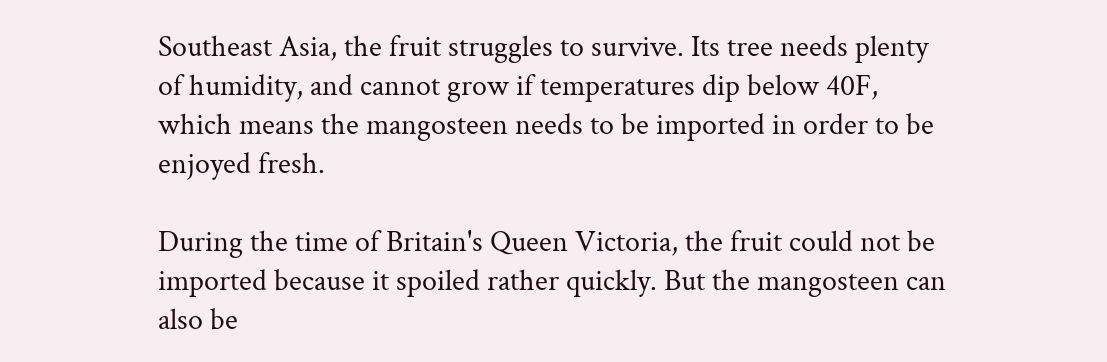Southeast Asia, the fruit struggles to survive. Its tree needs plenty of humidity, and cannot grow if temperatures dip below 40F, which means the mangosteen needs to be imported in order to be enjoyed fresh.

During the time of Britain's Queen Victoria, the fruit could not be imported because it spoiled rather quickly. But the mangosteen can also be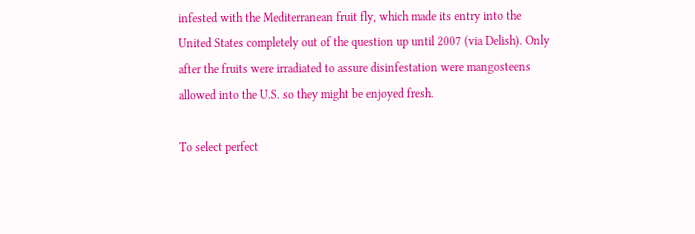infested with the Mediterranean fruit fly, which made its entry into the United States completely out of the question up until 2007 (via Delish). Only after the fruits were irradiated to assure disinfestation were mangosteens allowed into the U.S. so they might be enjoyed fresh.

To select perfect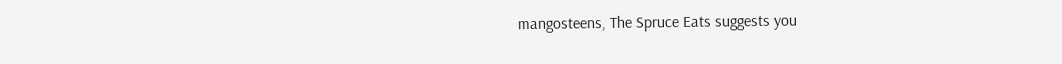mangosteens, The Spruce Eats suggests you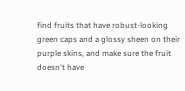find fruits that have robust-looking green caps and a glossy sheen on their purple skins, and make sure the fruit doesn't have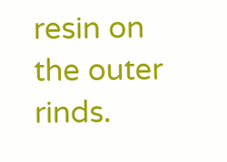resin on the outer rinds.